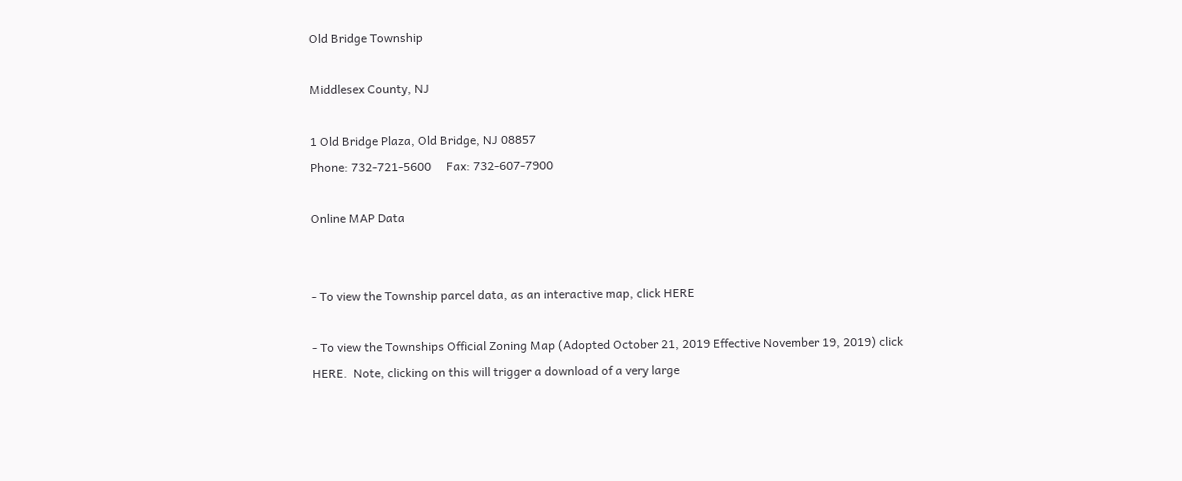Old Bridge Township

Middlesex County, NJ

1 Old Bridge Plaza, Old Bridge, NJ 08857
Phone: 732-721-5600     Fax: 732-607-7900

Online MAP Data


- To view the Township parcel data, as an interactive map, click HERE

- To view the Townships Official Zoning Map (Adopted October 21, 2019 Effective November 19, 2019) click HERE.  Note, clicking on this will trigger a download of a very large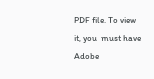PDF file. To view it, you  must have Adobe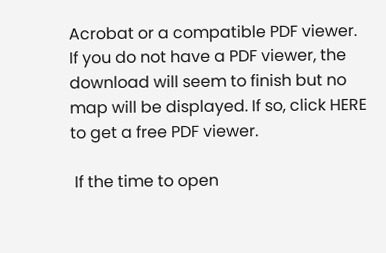Acrobat or a compatible PDF viewer. If you do not have a PDF viewer, the download will seem to finish but no map will be displayed. If so, click HERE to get a free PDF viewer.

 If the time to open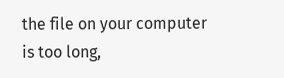the file on your computer is too long,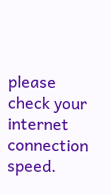please check your internet connection speed.